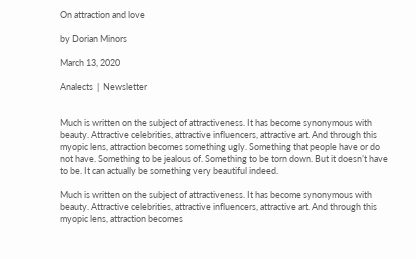On attraction and love

by Dorian Minors

March 13, 2020

Analects  |  Newsletter


Much is written on the subject of attractiveness. It has become synonymous with beauty. Attractive celebrities, attractive influencers, attractive art. And through this myopic lens, attraction becomes something ugly. Something that people have or do not have. Something to be jealous of. Something to be torn down. But it doesn’t have to be. It can actually be something very beautiful indeed.

Much is written on the subject of attractiveness. It has become synonymous with beauty. Attractive celebrities, attractive influencers, attractive art. And through this myopic lens, attraction becomes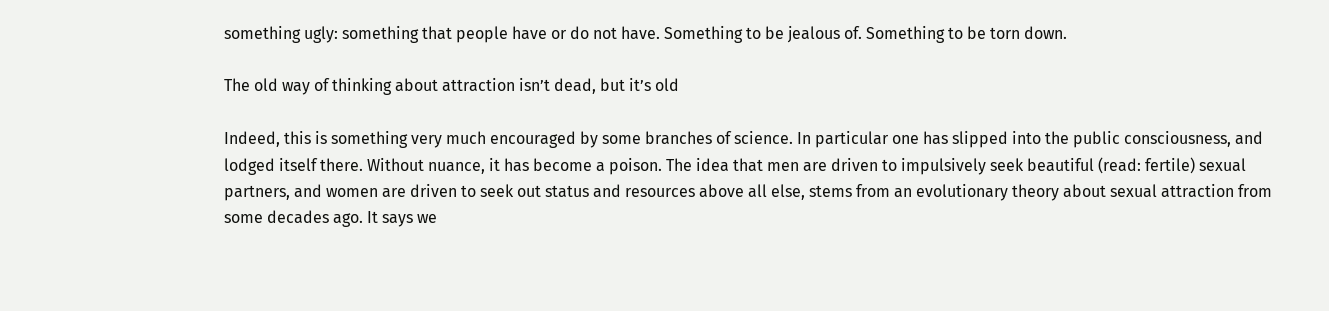something ugly: something that people have or do not have. Something to be jealous of. Something to be torn down.

The old way of thinking about attraction isn’t dead, but it’s old

Indeed, this is something very much encouraged by some branches of science. In particular one has slipped into the public consciousness, and lodged itself there. Without nuance, it has become a poison. The idea that men are driven to impulsively seek beautiful (read: fertile) sexual partners, and women are driven to seek out status and resources above all else, stems from an evolutionary theory about sexual attraction from some decades ago. It says we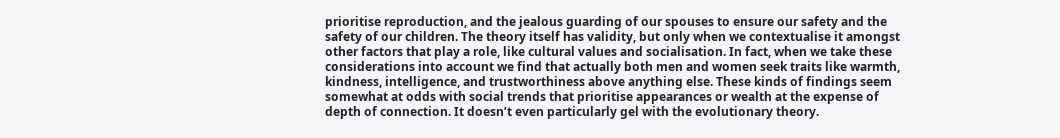prioritise reproduction, and the jealous guarding of our spouses to ensure our safety and the safety of our children. The theory itself has validity, but only when we contextualise it amongst other factors that play a role, like cultural values and socialisation. In fact, when we take these considerations into account we find that actually both men and women seek traits like warmth, kindness, intelligence, and trustworthiness above anything else. These kinds of findings seem somewhat at odds with social trends that prioritise appearances or wealth at the expense of depth of connection. It doesn’t even particularly gel with the evolutionary theory.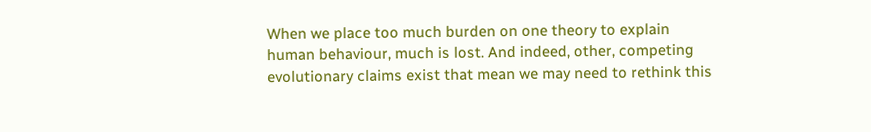When we place too much burden on one theory to explain human behaviour, much is lost. And indeed, other, competing evolutionary claims exist that mean we may need to rethink this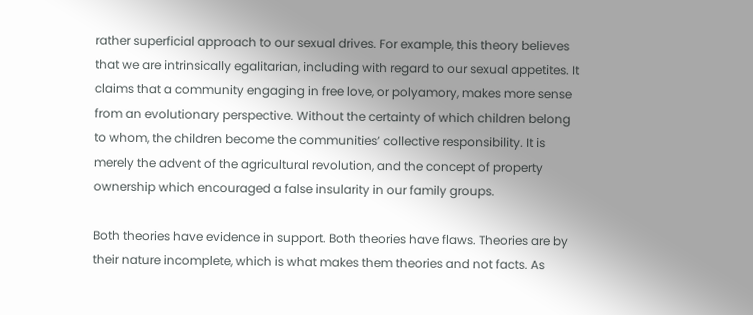rather superficial approach to our sexual drives. For example, this theory believes that we are intrinsically egalitarian, including with regard to our sexual appetites. It claims that a community engaging in free love, or polyamory, makes more sense from an evolutionary perspective. Without the certainty of which children belong to whom, the children become the communities’ collective responsibility. It is merely the advent of the agricultural revolution, and the concept of property ownership which encouraged a false insularity in our family groups.

Both theories have evidence in support. Both theories have flaws. Theories are by their nature incomplete, which is what makes them theories and not facts. As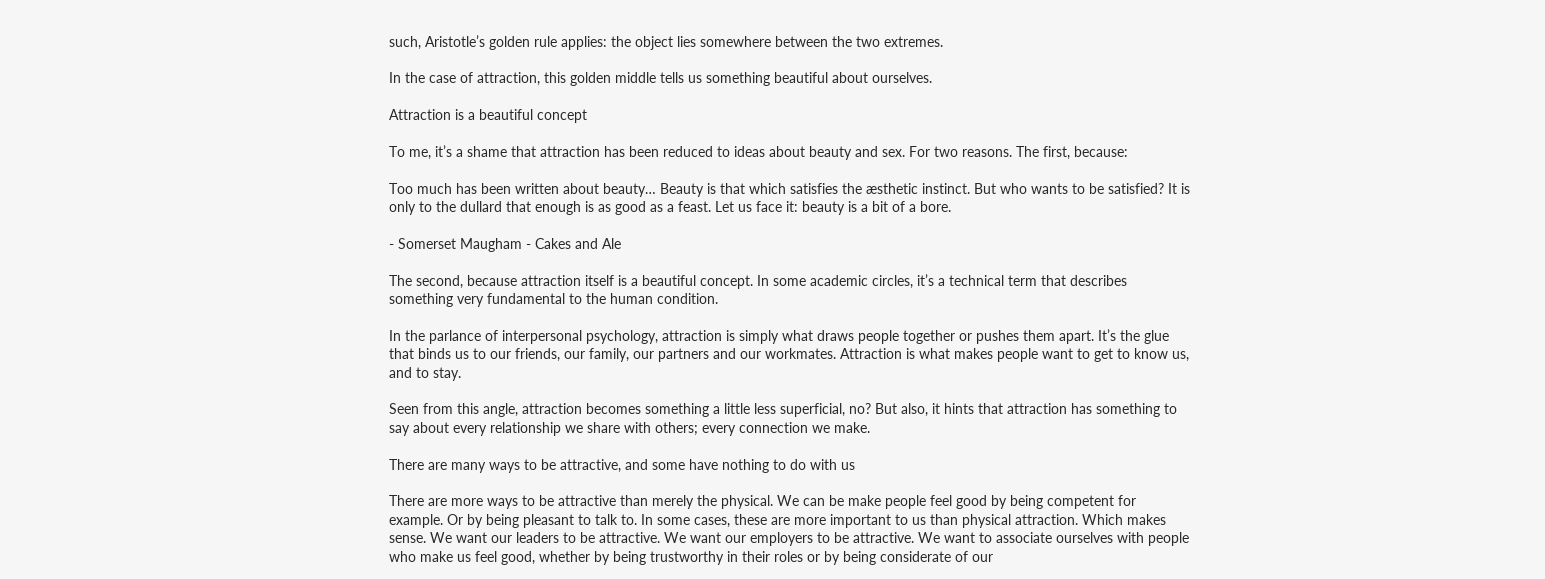such, Aristotle’s golden rule applies: the object lies somewhere between the two extremes.

In the case of attraction, this golden middle tells us something beautiful about ourselves.

Attraction is a beautiful concept

To me, it’s a shame that attraction has been reduced to ideas about beauty and sex. For two reasons. The first, because:

Too much has been written about beauty… Beauty is that which satisfies the æsthetic instinct. But who wants to be satisfied? It is only to the dullard that enough is as good as a feast. Let us face it: beauty is a bit of a bore.

- Somerset Maugham - Cakes and Ale

The second, because attraction itself is a beautiful concept. In some academic circles, it’s a technical term that describes something very fundamental to the human condition.

In the parlance of interpersonal psychology, attraction is simply what draws people together or pushes them apart. It’s the glue that binds us to our friends, our family, our partners and our workmates. Attraction is what makes people want to get to know us, and to stay.

Seen from this angle, attraction becomes something a little less superficial, no? But also, it hints that attraction has something to say about every relationship we share with others; every connection we make.

There are many ways to be attractive, and some have nothing to do with us

There are more ways to be attractive than merely the physical. We can be make people feel good by being competent for example. Or by being pleasant to talk to. In some cases, these are more important to us than physical attraction. Which makes sense. We want our leaders to be attractive. We want our employers to be attractive. We want to associate ourselves with people who make us feel good, whether by being trustworthy in their roles or by being considerate of our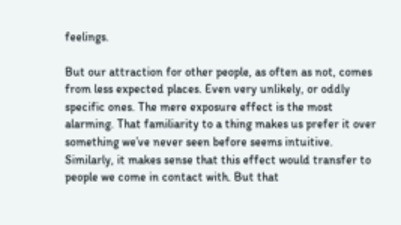feelings.

But our attraction for other people, as often as not, comes from less expected places. Even very unlikely, or oddly specific ones. The mere exposure effect is the most alarming. That familiarity to a thing makes us prefer it over something we’ve never seen before seems intuitive. Similarly, it makes sense that this effect would transfer to people we come in contact with. But that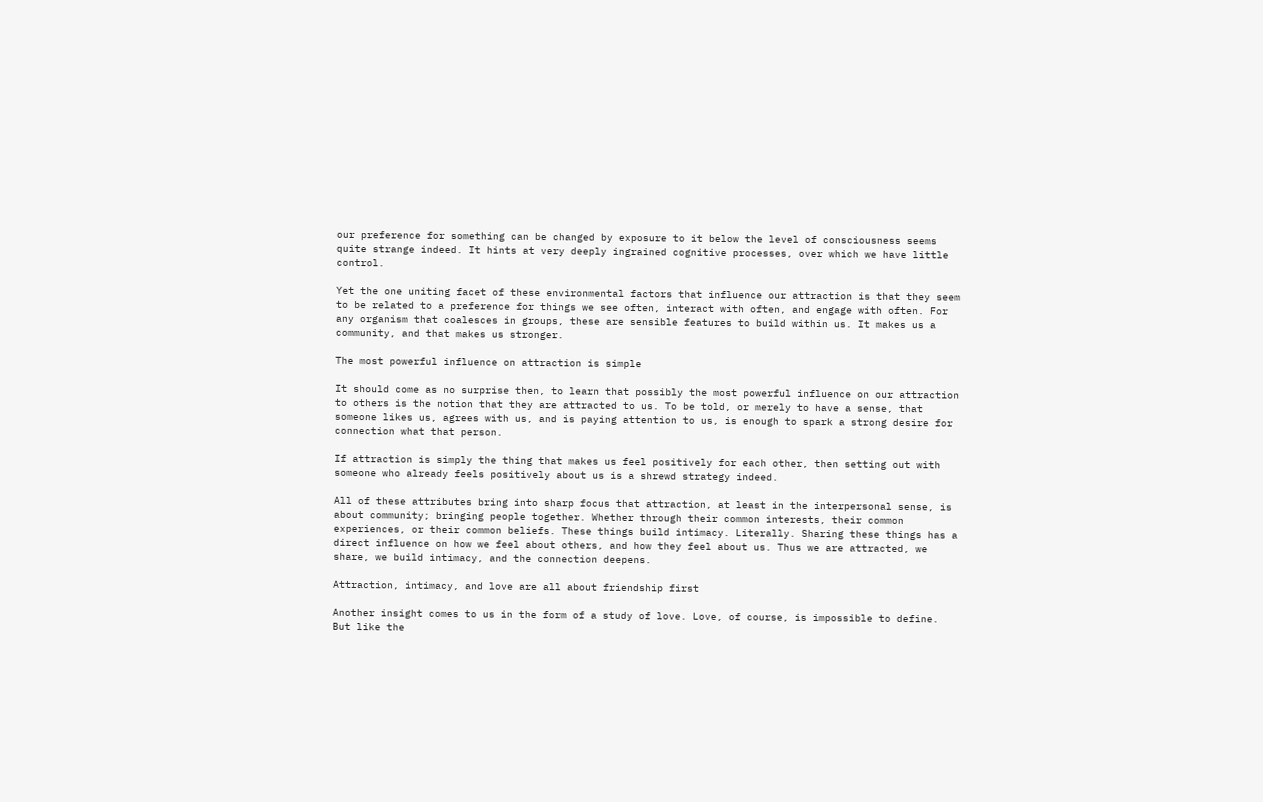our preference for something can be changed by exposure to it below the level of consciousness seems quite strange indeed. It hints at very deeply ingrained cognitive processes, over which we have little control.

Yet the one uniting facet of these environmental factors that influence our attraction is that they seem to be related to a preference for things we see often, interact with often, and engage with often. For any organism that coalesces in groups, these are sensible features to build within us. It makes us a community, and that makes us stronger.

The most powerful influence on attraction is simple

It should come as no surprise then, to learn that possibly the most powerful influence on our attraction to others is the notion that they are attracted to us. To be told, or merely to have a sense, that someone likes us, agrees with us, and is paying attention to us, is enough to spark a strong desire for connection what that person.

If attraction is simply the thing that makes us feel positively for each other, then setting out with someone who already feels positively about us is a shrewd strategy indeed.

All of these attributes bring into sharp focus that attraction, at least in the interpersonal sense, is about community; bringing people together. Whether through their common interests, their common experiences, or their common beliefs. These things build intimacy. Literally. Sharing these things has a direct influence on how we feel about others, and how they feel about us. Thus we are attracted, we share, we build intimacy, and the connection deepens.

Attraction, intimacy, and love are all about friendship first

Another insight comes to us in the form of a study of love. Love, of course, is impossible to define. But like the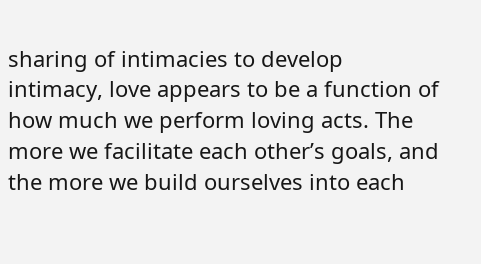sharing of intimacies to develop intimacy, love appears to be a function of how much we perform loving acts. The more we facilitate each other’s goals, and the more we build ourselves into each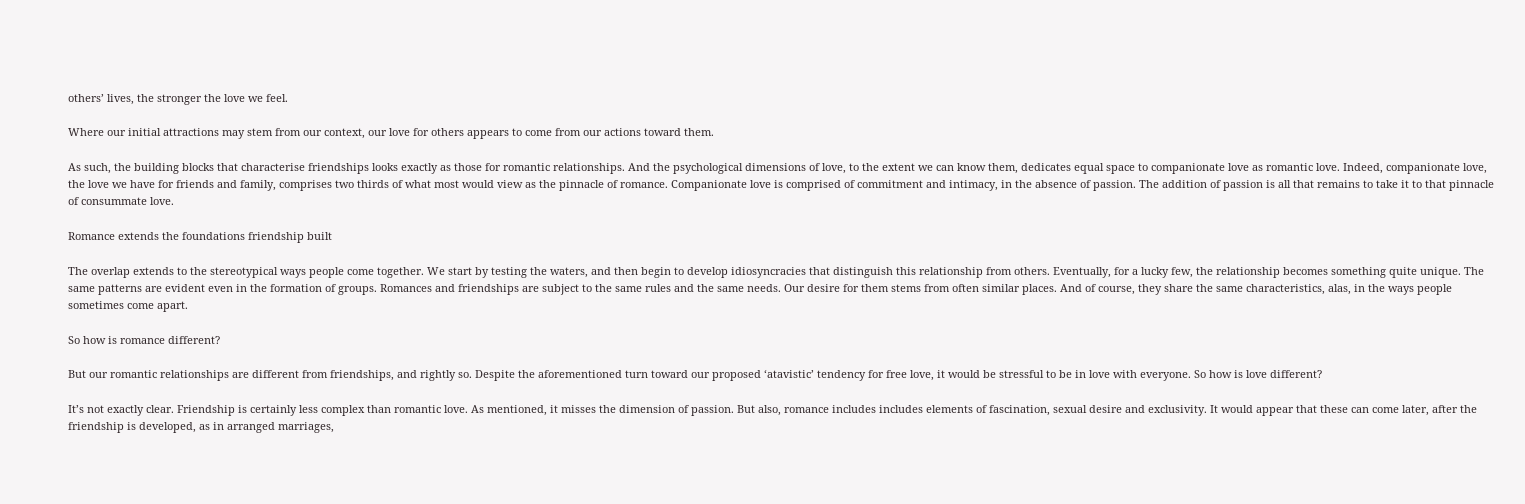others’ lives, the stronger the love we feel.

Where our initial attractions may stem from our context, our love for others appears to come from our actions toward them.

As such, the building blocks that characterise friendships looks exactly as those for romantic relationships. And the psychological dimensions of love, to the extent we can know them, dedicates equal space to companionate love as romantic love. Indeed, companionate love, the love we have for friends and family, comprises two thirds of what most would view as the pinnacle of romance. Companionate love is comprised of commitment and intimacy, in the absence of passion. The addition of passion is all that remains to take it to that pinnacle of consummate love.

Romance extends the foundations friendship built

The overlap extends to the stereotypical ways people come together. We start by testing the waters, and then begin to develop idiosyncracies that distinguish this relationship from others. Eventually, for a lucky few, the relationship becomes something quite unique. The same patterns are evident even in the formation of groups. Romances and friendships are subject to the same rules and the same needs. Our desire for them stems from often similar places. And of course, they share the same characteristics, alas, in the ways people sometimes come apart.

So how is romance different?

But our romantic relationships are different from friendships, and rightly so. Despite the aforementioned turn toward our proposed ‘atavistic’ tendency for free love, it would be stressful to be in love with everyone. So how is love different?

It’s not exactly clear. Friendship is certainly less complex than romantic love. As mentioned, it misses the dimension of passion. But also, romance includes includes elements of fascination, sexual desire and exclusivity. It would appear that these can come later, after the friendship is developed, as in arranged marriages,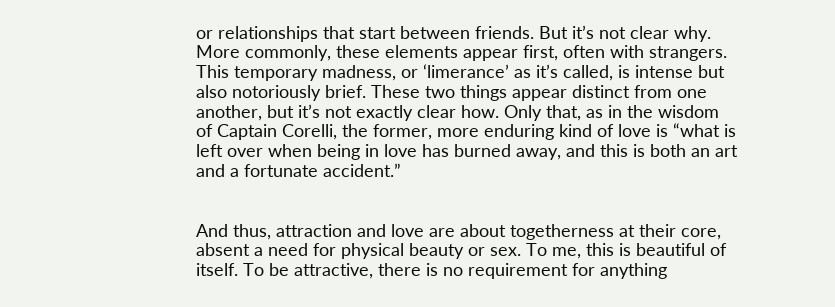or relationships that start between friends. But it’s not clear why. More commonly, these elements appear first, often with strangers. This temporary madness, or ‘limerance’ as it’s called, is intense but also notoriously brief. These two things appear distinct from one another, but it’s not exactly clear how. Only that, as in the wisdom of Captain Corelli, the former, more enduring kind of love is “what is left over when being in love has burned away, and this is both an art and a fortunate accident.”


And thus, attraction and love are about togetherness at their core, absent a need for physical beauty or sex. To me, this is beautiful of itself. To be attractive, there is no requirement for anything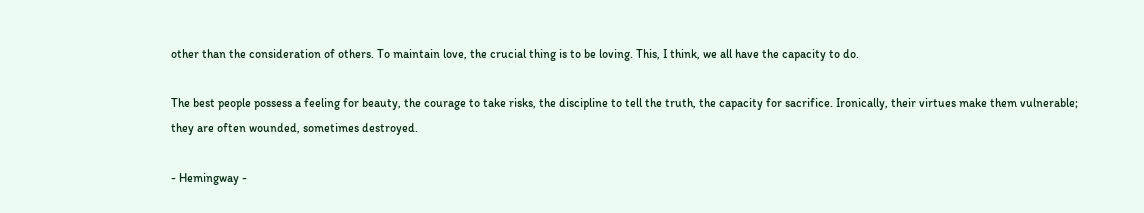other than the consideration of others. To maintain love, the crucial thing is to be loving. This, I think, we all have the capacity to do.

The best people possess a feeling for beauty, the courage to take risks, the discipline to tell the truth, the capacity for sacrifice. Ironically, their virtues make them vulnerable; they are often wounded, sometimes destroyed.

- Hemingway -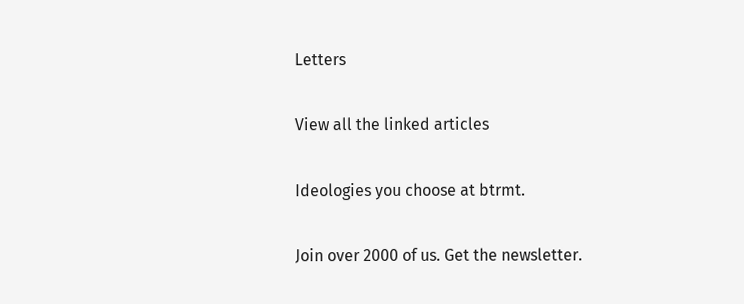Letters

View all the linked articles

Ideologies you choose at btrmt.

Join over 2000 of us. Get the newsletter.